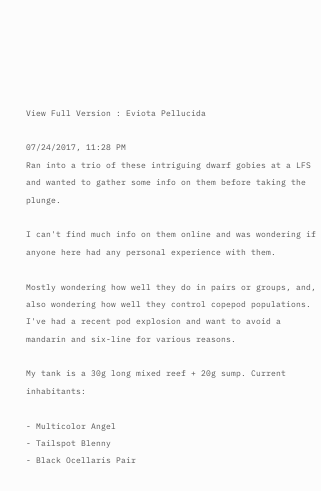View Full Version : Eviota Pellucida

07/24/2017, 11:28 PM
Ran into a trio of these intriguing dwarf gobies at a LFS and wanted to gather some info on them before taking the plunge.

I can't find much info on them online and was wondering if anyone here had any personal experience with them.

Mostly wondering how well they do in pairs or groups, and, also wondering how well they control copepod populations. I've had a recent pod explosion and want to avoid a mandarin and six-line for various reasons.

My tank is a 30g long mixed reef + 20g sump. Current inhabitants:

- Multicolor Angel
- Tailspot Blenny
- Black Ocellaris Pair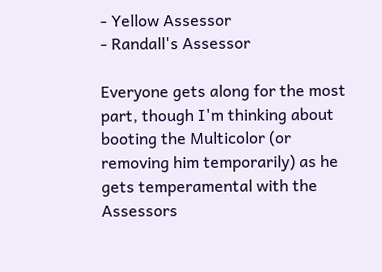- Yellow Assessor
- Randall's Assessor

Everyone gets along for the most part, though I'm thinking about booting the Multicolor (or removing him temporarily) as he gets temperamental with the Assessors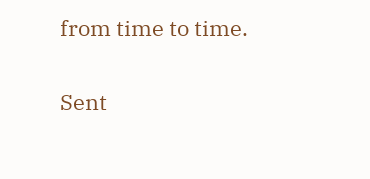from time to time.

Sent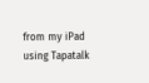from my iPad using Tapatalk